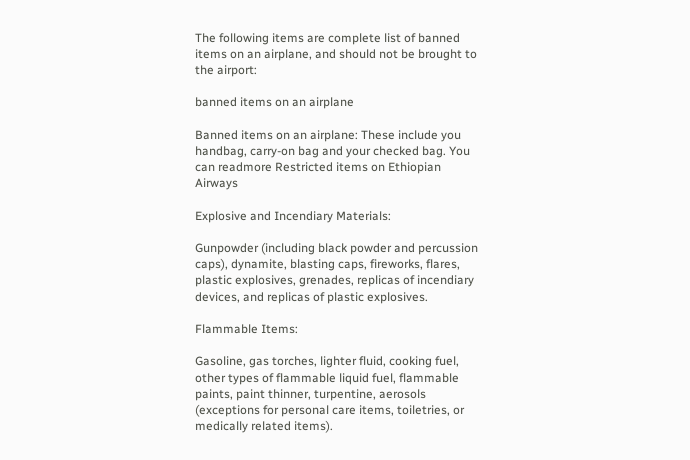The following items are complete list of banned items on an airplane, and should not be brought to the airport:

banned items on an airplane

Banned items on an airplane: These include you handbag, carry-on bag and your checked bag. You can readmore Restricted items on Ethiopian Airways

Explosive and Incendiary Materials:

Gunpowder (including black powder and percussion caps), dynamite, blasting caps, fireworks, flares, plastic explosives, grenades, replicas of incendiary devices, and replicas of plastic explosives.

Flammable Items:

Gasoline, gas torches, lighter fluid, cooking fuel, other types of flammable liquid fuel, flammable paints, paint thinner, turpentine, aerosols (exceptions for personal care items, toiletries, or medically related items).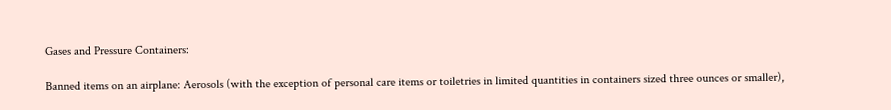Gases and Pressure Containers:

Banned items on an airplane: Aerosols (with the exception of personal care items or toiletries in limited quantities in containers sized three ounces or smaller),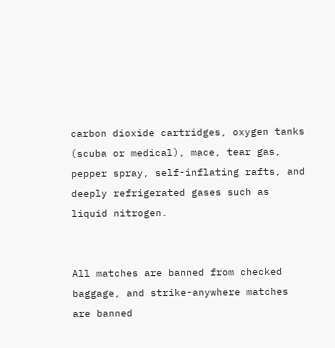carbon dioxide cartridges, oxygen tanks (scuba or medical), mace, tear gas, pepper spray, self-inflating rafts, and deeply refrigerated gases such as liquid nitrogen.


All matches are banned from checked baggage, and strike-anywhere matches are banned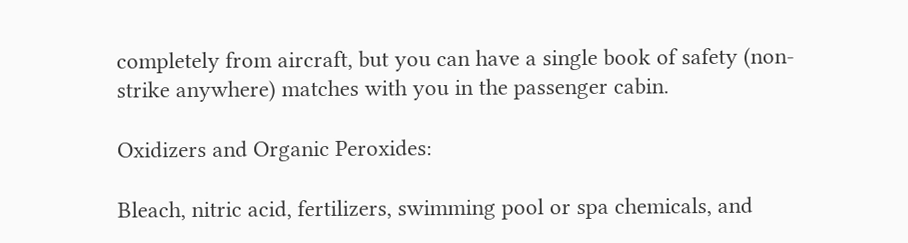completely from aircraft, but you can have a single book of safety (non-strike anywhere) matches with you in the passenger cabin.

Oxidizers and Organic Peroxides:

Bleach, nitric acid, fertilizers, swimming pool or spa chemicals, and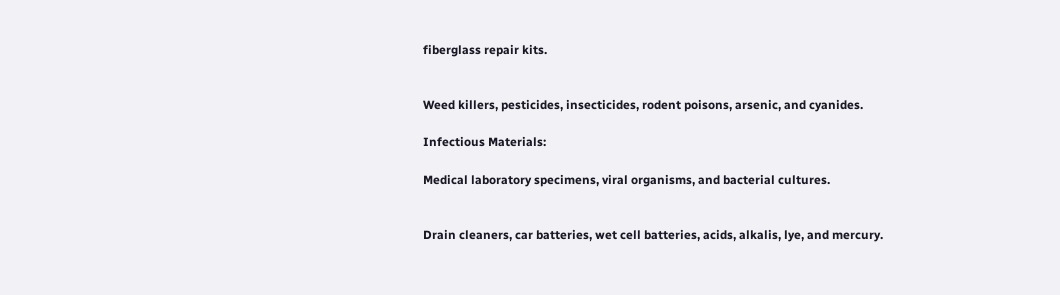fiberglass repair kits.


Weed killers, pesticides, insecticides, rodent poisons, arsenic, and cyanides.

Infectious Materials:

Medical laboratory specimens, viral organisms, and bacterial cultures.


Drain cleaners, car batteries, wet cell batteries, acids, alkalis, lye, and mercury.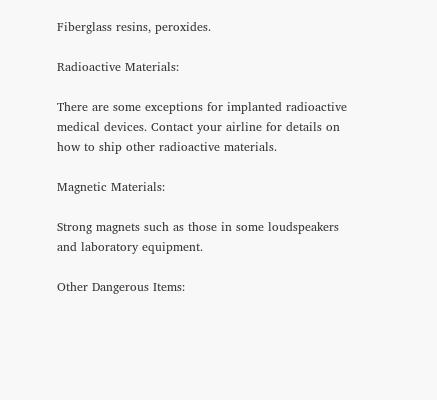Fiberglass resins, peroxides.

Radioactive Materials:

There are some exceptions for implanted radioactive medical devices. Contact your airline for details on how to ship other radioactive materials.

Magnetic Materials:

Strong magnets such as those in some loudspeakers and laboratory equipment.

Other Dangerous Items: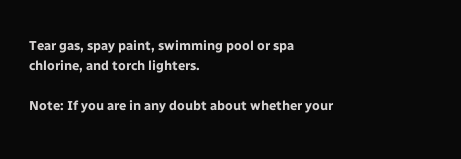Tear gas, spay paint, swimming pool or spa chlorine, and torch lighters.

Note: If you are in any doubt about whether your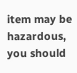item may be hazardous, you should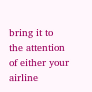bring it to the attention of either your airline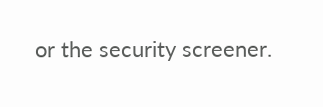or the security screener.